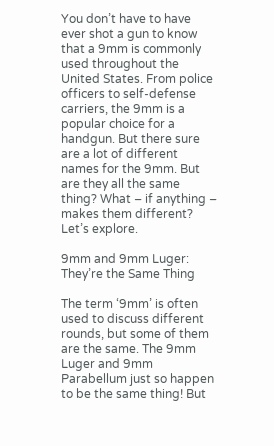You don’t have to have ever shot a gun to know that a 9mm is commonly used throughout the United States. From police officers to self-defense carriers, the 9mm is a popular choice for a handgun. But there sure are a lot of different names for the 9mm. But are they all the same thing? What – if anything – makes them different? Let’s explore.

9mm and 9mm Luger: They’re the Same Thing

The term ‘9mm’ is often used to discuss different rounds, but some of them are the same. The 9mm Luger and 9mm Parabellum just so happen to be the same thing! But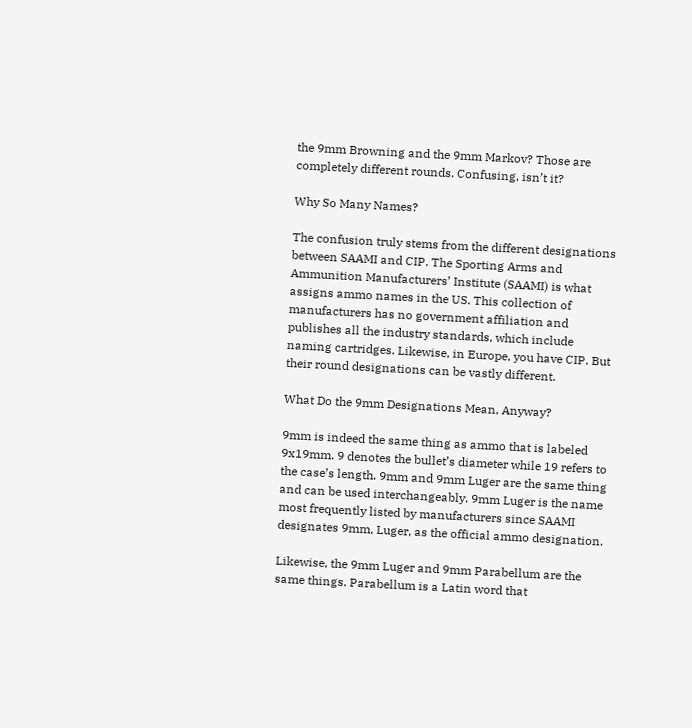the 9mm Browning and the 9mm Markov? Those are completely different rounds. Confusing, isn’t it?

Why So Many Names?

The confusion truly stems from the different designations between SAAMI and CIP. The Sporting Arms and Ammunition Manufacturers’ Institute (SAAMI) is what assigns ammo names in the US. This collection of manufacturers has no government affiliation and publishes all the industry standards, which include naming cartridges. Likewise, in Europe, you have CIP. But their round designations can be vastly different.

What Do the 9mm Designations Mean, Anyway?

9mm is indeed the same thing as ammo that is labeled 9x19mm. 9 denotes the bullet’s diameter while 19 refers to the case’s length. 9mm and 9mm Luger are the same thing and can be used interchangeably. 9mm Luger is the name most frequently listed by manufacturers since SAAMI designates 9mm, Luger, as the official ammo designation.

Likewise, the 9mm Luger and 9mm Parabellum are the same things. Parabellum is a Latin word that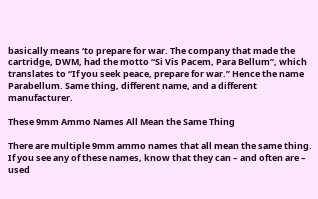basically means ‘to prepare for war. The company that made the cartridge, DWM, had the motto “Si Vis Pacem, Para Bellum”, which translates to “If you seek peace, prepare for war.” Hence the name Parabellum. Same thing, different name, and a different manufacturer.

These 9mm Ammo Names All Mean the Same Thing

There are multiple 9mm ammo names that all mean the same thing. If you see any of these names, know that they can – and often are – used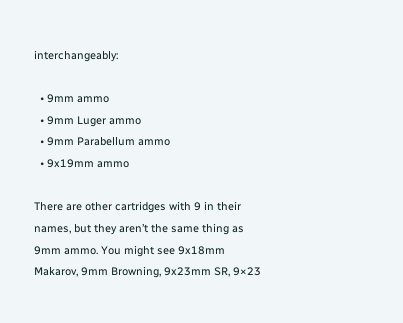interchangeably:

  • 9mm ammo
  • 9mm Luger ammo
  • 9mm Parabellum ammo
  • 9x19mm ammo

There are other cartridges with 9 in their names, but they aren’t the same thing as 9mm ammo. You might see 9x18mm Makarov, 9mm Browning, 9x23mm SR, 9×23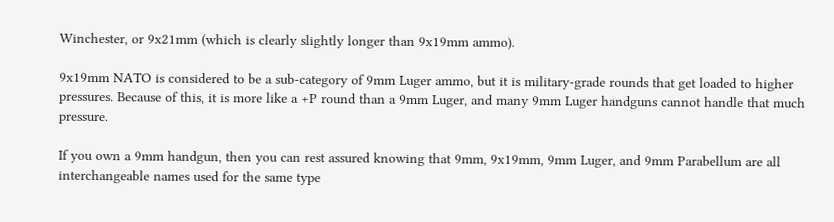Winchester, or 9x21mm (which is clearly slightly longer than 9x19mm ammo).

9x19mm NATO is considered to be a sub-category of 9mm Luger ammo, but it is military-grade rounds that get loaded to higher pressures. Because of this, it is more like a +P round than a 9mm Luger, and many 9mm Luger handguns cannot handle that much pressure.

If you own a 9mm handgun, then you can rest assured knowing that 9mm, 9x19mm, 9mm Luger, and 9mm Parabellum are all interchangeable names used for the same type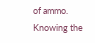of ammo. Knowing the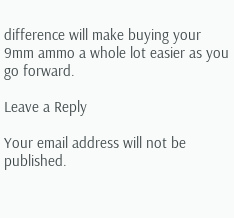difference will make buying your 9mm ammo a whole lot easier as you go forward.

Leave a Reply

Your email address will not be published.